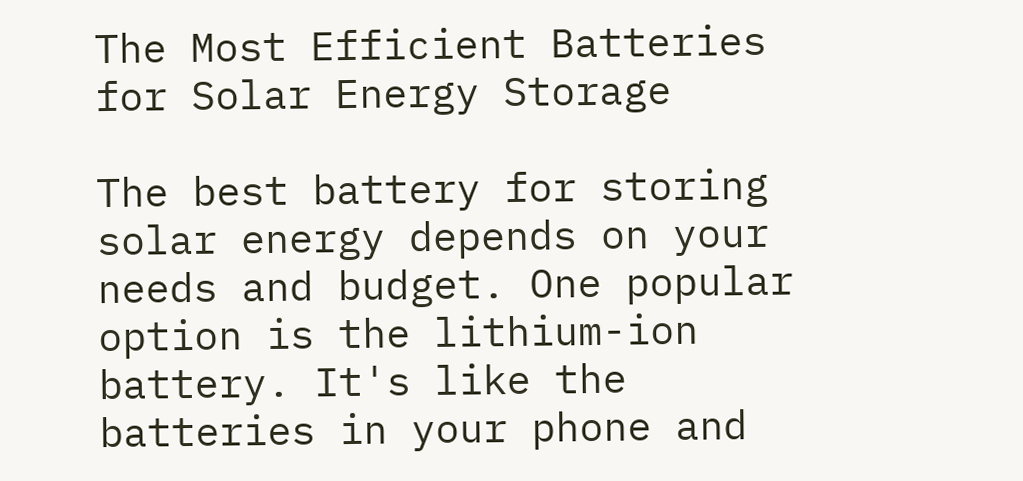The Most Efficient Batteries for Solar Energy Storage

The best battery for storing solar energy depends on your needs and budget. One popular option is the lithium-ion battery. It's like the batteries in your phone and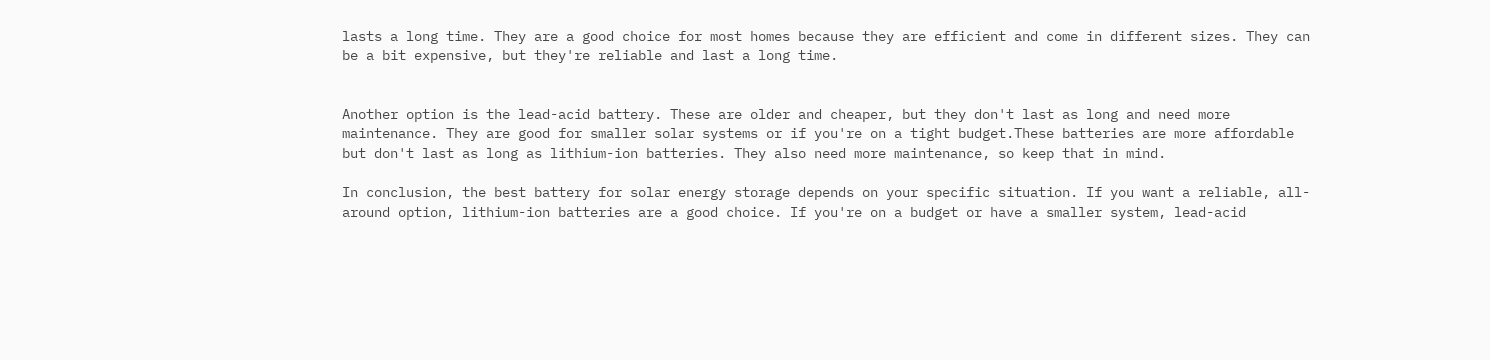lasts a long time. They are a good choice for most homes because they are efficient and come in different sizes. They can be a bit expensive, but they're reliable and last a long time.


Another option is the lead-acid battery. These are older and cheaper, but they don't last as long and need more maintenance. They are good for smaller solar systems or if you're on a tight budget.These batteries are more affordable but don't last as long as lithium-ion batteries. They also need more maintenance, so keep that in mind.

In conclusion, the best battery for solar energy storage depends on your specific situation. If you want a reliable, all-around option, lithium-ion batteries are a good choice. If you're on a budget or have a smaller system, lead-acid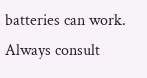batteries can work. Always consult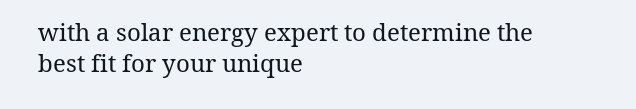with a solar energy expert to determine the best fit for your unique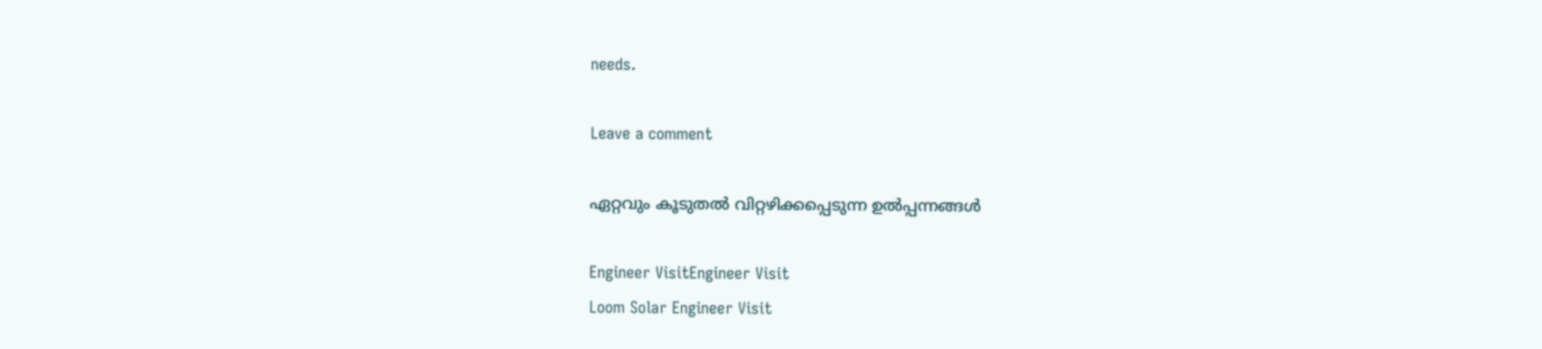needs.

Leave a comment

ഏറ്റവും കൂടുതൽ വിറ്റഴിക്കപ്പെടുന്ന ഉൽപ്പന്നങ്ങൾ

Engineer VisitEngineer Visit
Loom Solar Engineer Visit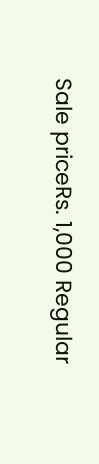Sale priceRs. 1,000 Regular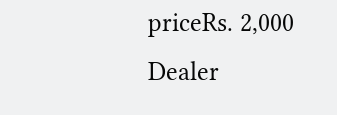priceRs. 2,000
Dealer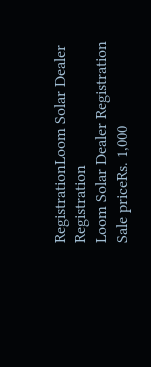RegistrationLoom Solar Dealer Registration
Loom Solar Dealer Registration
Sale priceRs. 1,000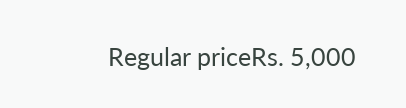Regular priceRs. 5,000